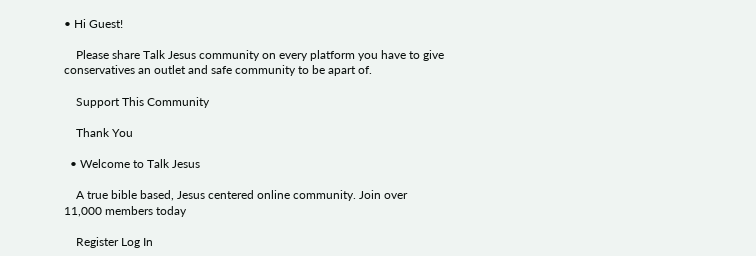• Hi Guest!

    Please share Talk Jesus community on every platform you have to give conservatives an outlet and safe community to be apart of.

    Support This Community

    Thank You

  • Welcome to Talk Jesus

    A true bible based, Jesus centered online community. Join over 11,000 members today

    Register Log In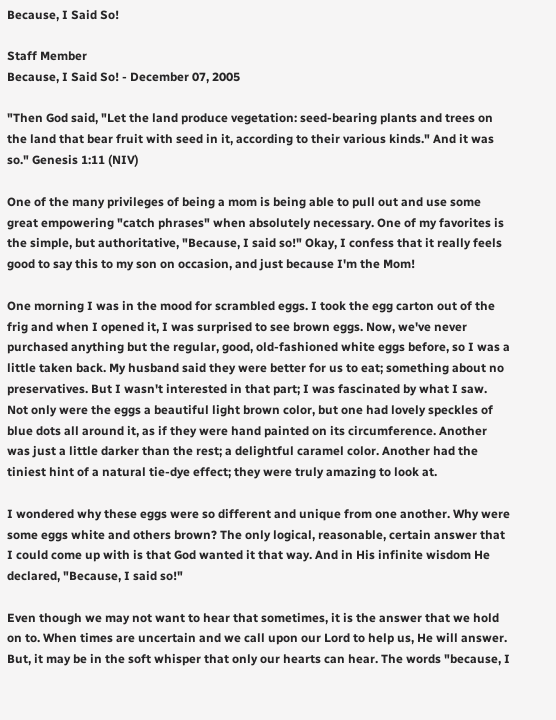Because, I Said So!

Staff Member
Because, I Said So! - December 07, 2005

"Then God said, "Let the land produce vegetation: seed-bearing plants and trees on the land that bear fruit with seed in it, according to their various kinds." And it was so." Genesis 1:11 (NIV)

One of the many privileges of being a mom is being able to pull out and use some great empowering "catch phrases" when absolutely necessary. One of my favorites is the simple, but authoritative, "Because, I said so!" Okay, I confess that it really feels good to say this to my son on occasion, and just because I'm the Mom!

One morning I was in the mood for scrambled eggs. I took the egg carton out of the frig and when I opened it, I was surprised to see brown eggs. Now, we've never purchased anything but the regular, good, old-fashioned white eggs before, so I was a little taken back. My husband said they were better for us to eat; something about no preservatives. But I wasn't interested in that part; I was fascinated by what I saw. Not only were the eggs a beautiful light brown color, but one had lovely speckles of blue dots all around it, as if they were hand painted on its circumference. Another was just a little darker than the rest; a delightful caramel color. Another had the tiniest hint of a natural tie-dye effect; they were truly amazing to look at.

I wondered why these eggs were so different and unique from one another. Why were some eggs white and others brown? The only logical, reasonable, certain answer that I could come up with is that God wanted it that way. And in His infinite wisdom He declared, "Because, I said so!"

Even though we may not want to hear that sometimes, it is the answer that we hold on to. When times are uncertain and we call upon our Lord to help us, He will answer. But, it may be in the soft whisper that only our hearts can hear. The words "because, I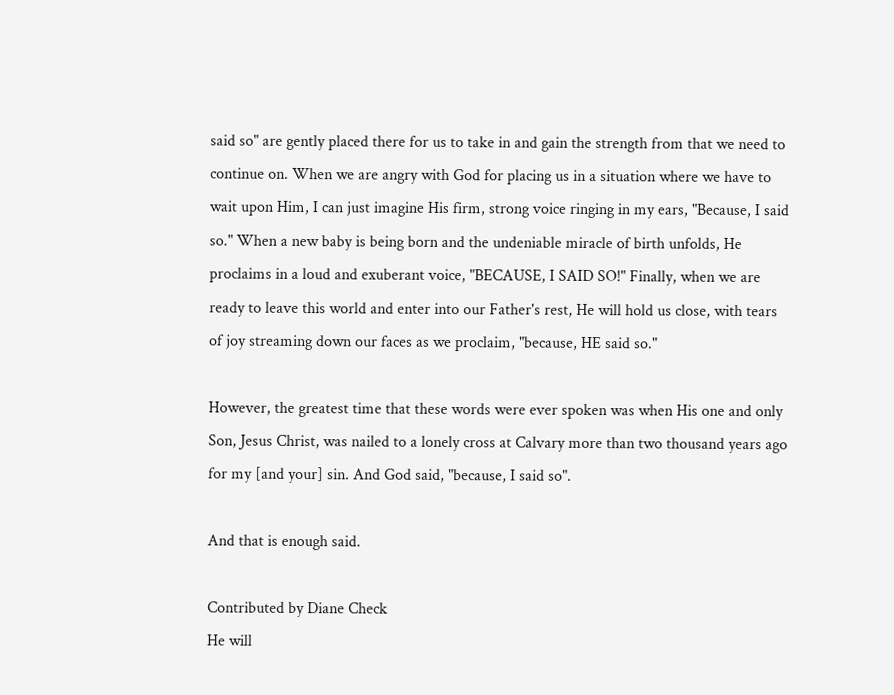said so" are gently placed there for us to take in and gain the strength from that we need to continue on. When we are angry with God for placing us in a situation where we have to wait upon Him, I can just imagine His firm, strong voice ringing in my ears, "Because, I said so." When a new baby is being born and the undeniable miracle of birth unfolds, He proclaims in a loud and exuberant voice, "BECAUSE, I SAID SO!" Finally, when we are ready to leave this world and enter into our Father's rest, He will hold us close, with tears of joy streaming down our faces as we proclaim, "because, HE said so."

However, the greatest time that these words were ever spoken was when His one and only Son, Jesus Christ, was nailed to a lonely cross at Calvary more than two thousand years ago for my [and your] sin. And God said, "because, I said so".

And that is enough said.

Contributed by Diane Check
He will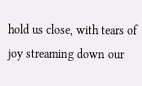hold us close, with tears of joy streaming down our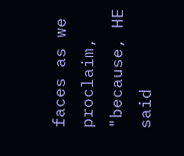faces as we proclaim, "because, HE said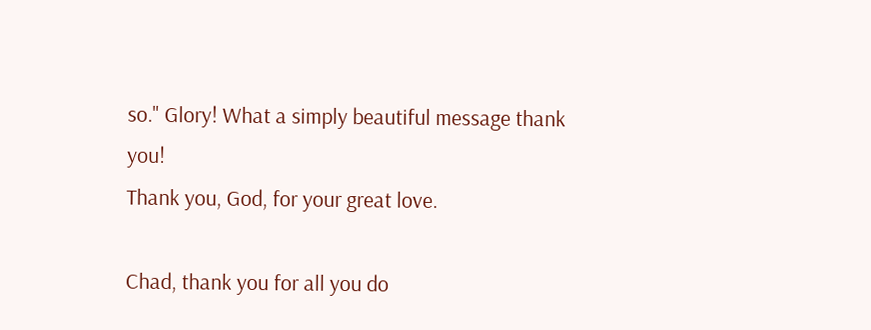so." Glory! What a simply beautiful message thank you!
Thank you, God, for your great love.

Chad, thank you for all you do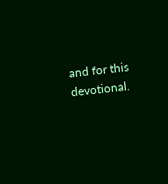and for this devotional.